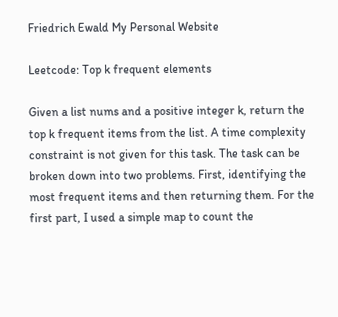Friedrich Ewald My Personal Website

Leetcode: Top k frequent elements

Given a list nums and a positive integer k, return the top k frequent items from the list. A time complexity constraint is not given for this task. The task can be broken down into two problems. First, identifying the most frequent items and then returning them. For the first part, I used a simple map to count the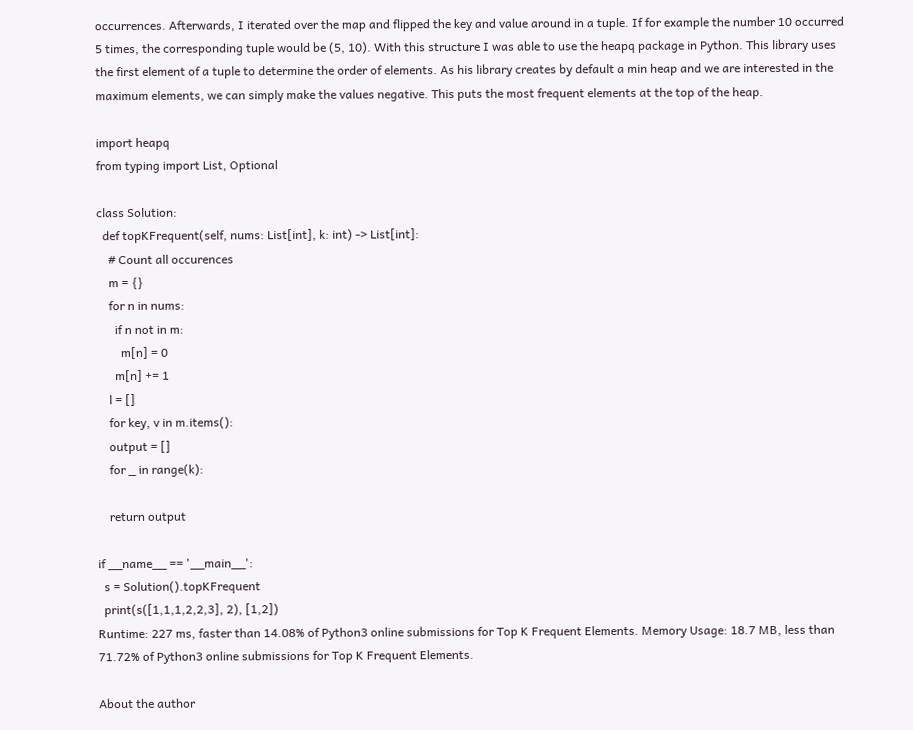occurrences. Afterwards, I iterated over the map and flipped the key and value around in a tuple. If for example the number 10 occurred 5 times, the corresponding tuple would be (5, 10). With this structure I was able to use the heapq package in Python. This library uses the first element of a tuple to determine the order of elements. As his library creates by default a min heap and we are interested in the maximum elements, we can simply make the values negative. This puts the most frequent elements at the top of the heap.

import heapq
from typing import List, Optional

class Solution:
  def topKFrequent(self, nums: List[int], k: int) -> List[int]:
    # Count all occurences
    m = {}
    for n in nums:
      if n not in m:
        m[n] = 0
      m[n] += 1
    l = []
    for key, v in m.items():
    output = []
    for _ in range(k):

    return output

if __name__ == '__main__':
  s = Solution().topKFrequent
  print(s([1,1,1,2,2,3], 2), [1,2])
Runtime: 227 ms, faster than 14.08% of Python3 online submissions for Top K Frequent Elements. Memory Usage: 18.7 MB, less than 71.72% of Python3 online submissions for Top K Frequent Elements.

About the author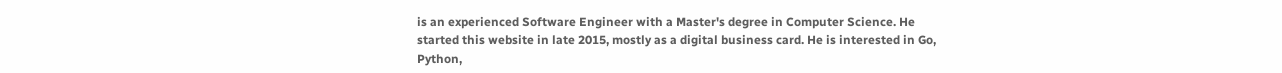is an experienced Software Engineer with a Master's degree in Computer Science. He started this website in late 2015, mostly as a digital business card. He is interested in Go, Python,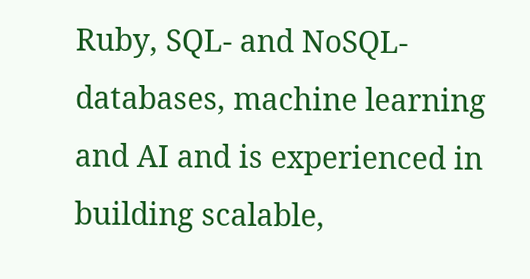Ruby, SQL- and NoSQL-databases, machine learning and AI and is experienced in building scalable,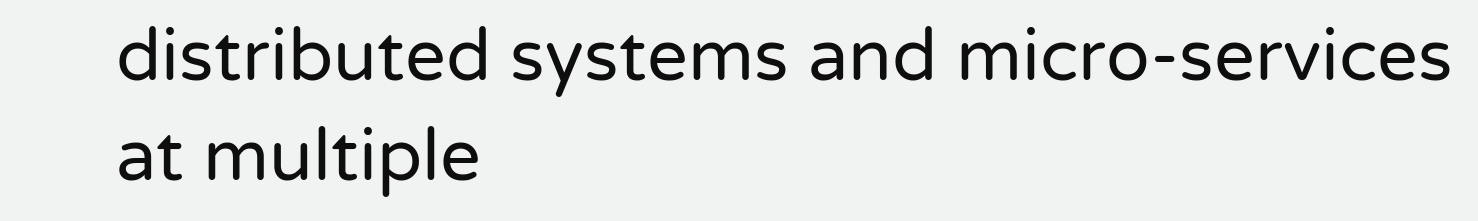distributed systems and micro-services at multiple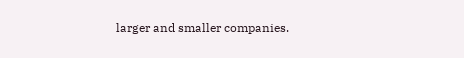larger and smaller companies.